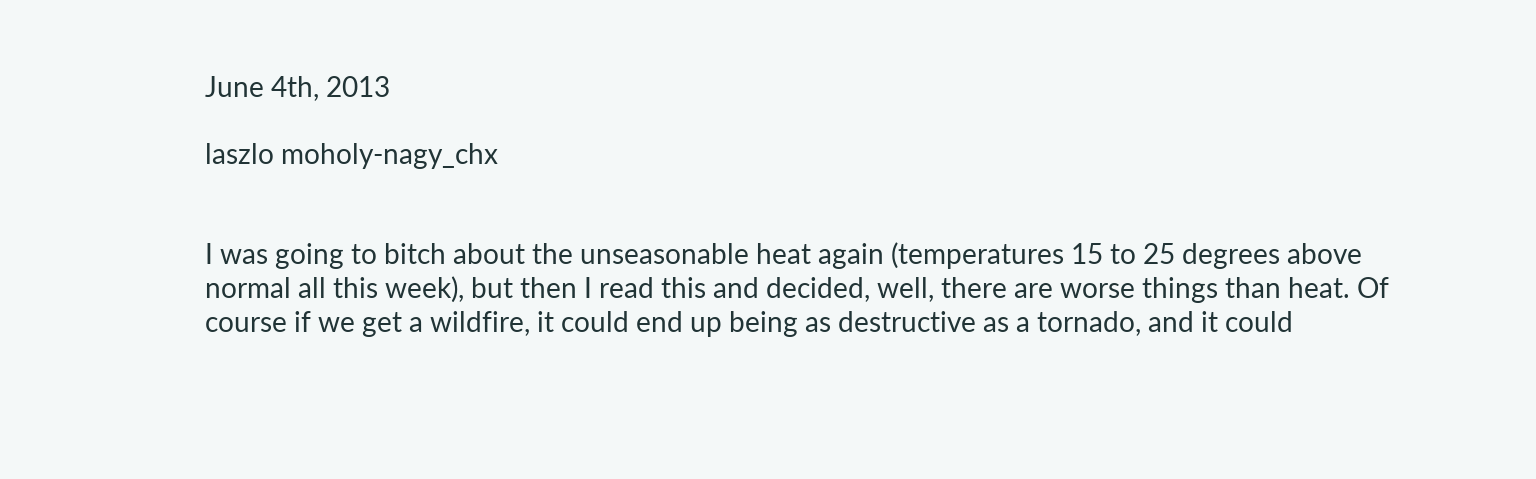June 4th, 2013

laszlo moholy-nagy_chx


I was going to bitch about the unseasonable heat again (temperatures 15 to 25 degrees above normal all this week), but then I read this and decided, well, there are worse things than heat. Of course if we get a wildfire, it could end up being as destructive as a tornado, and it could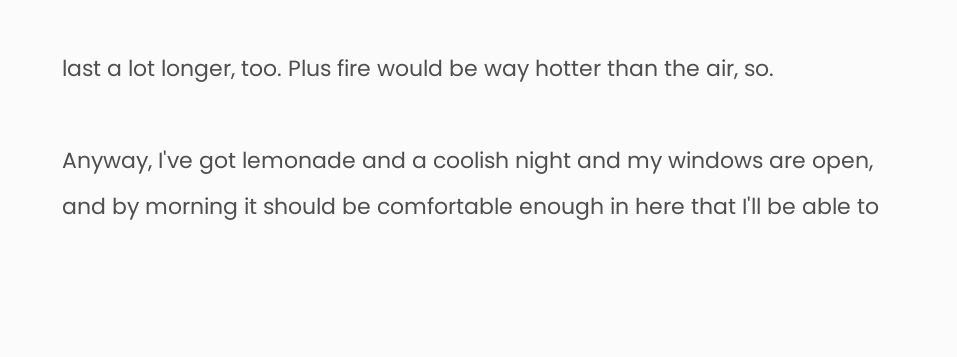last a lot longer, too. Plus fire would be way hotter than the air, so.

Anyway, I've got lemonade and a coolish night and my windows are open, and by morning it should be comfortable enough in here that I'll be able to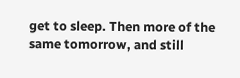get to sleep. Then more of the same tomorrow, and still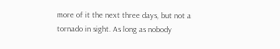more of it the next three days, but not a tornado in sight. As long as nobody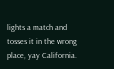lights a match and tosses it in the wrong place, yay California.